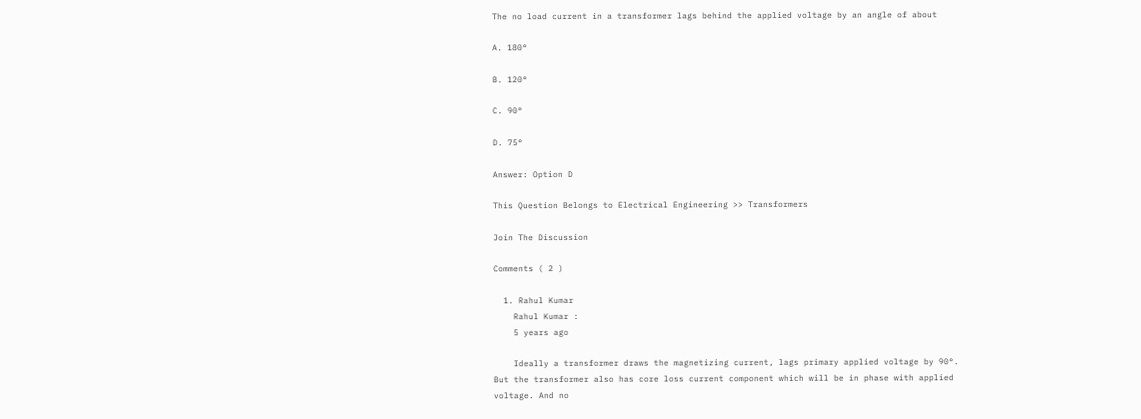The no load current in a transformer lags behind the applied voltage by an angle of about

A. 180°

B. 120°

C. 90°

D. 75°

Answer: Option D

This Question Belongs to Electrical Engineering >> Transformers

Join The Discussion

Comments ( 2 )

  1. Rahul Kumar
    Rahul Kumar :
    5 years ago

    Ideally a transformer draws the magnetizing current, lags primary applied voltage by 90°. But the transformer also has core loss current component which will be in phase with applied voltage. And no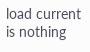load current is nothing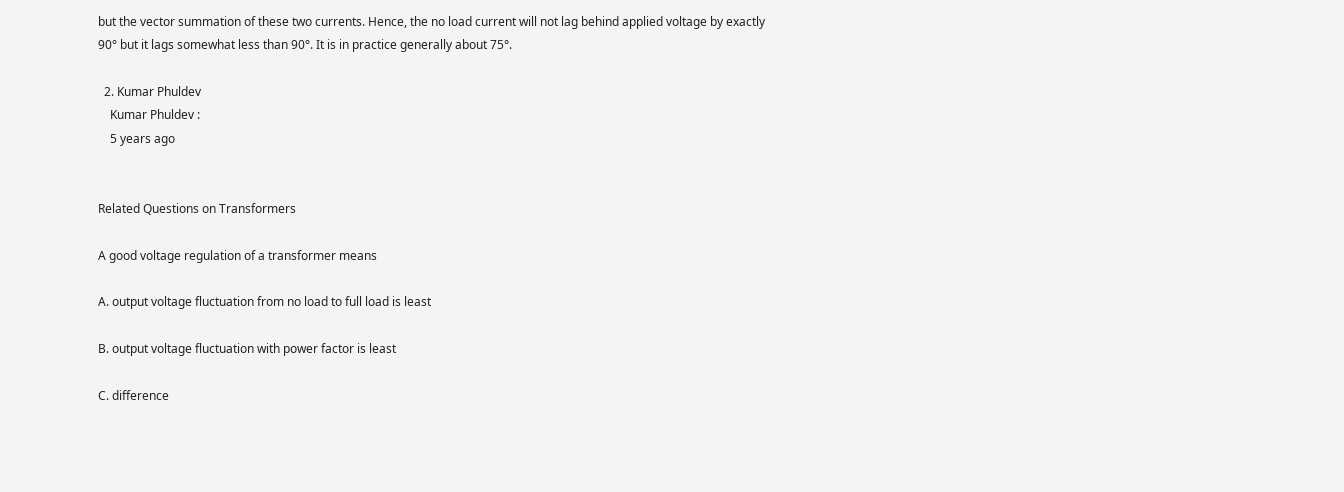but the vector summation of these two currents. Hence, the no load current will not lag behind applied voltage by exactly 90° but it lags somewhat less than 90°. It is in practice generally about 75°.

  2. Kumar Phuldev
    Kumar Phuldev :
    5 years ago


Related Questions on Transformers

A good voltage regulation of a transformer means

A. output voltage fluctuation from no load to full load is least

B. output voltage fluctuation with power factor is least

C. difference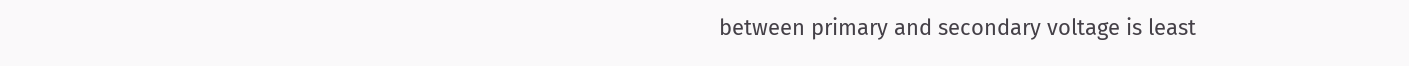between primary and secondary voltage is least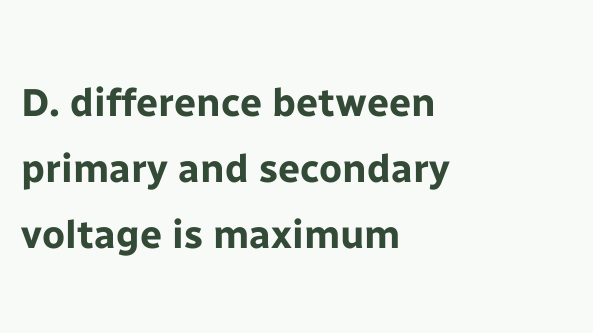D. difference between primary and secondary voltage is maximum